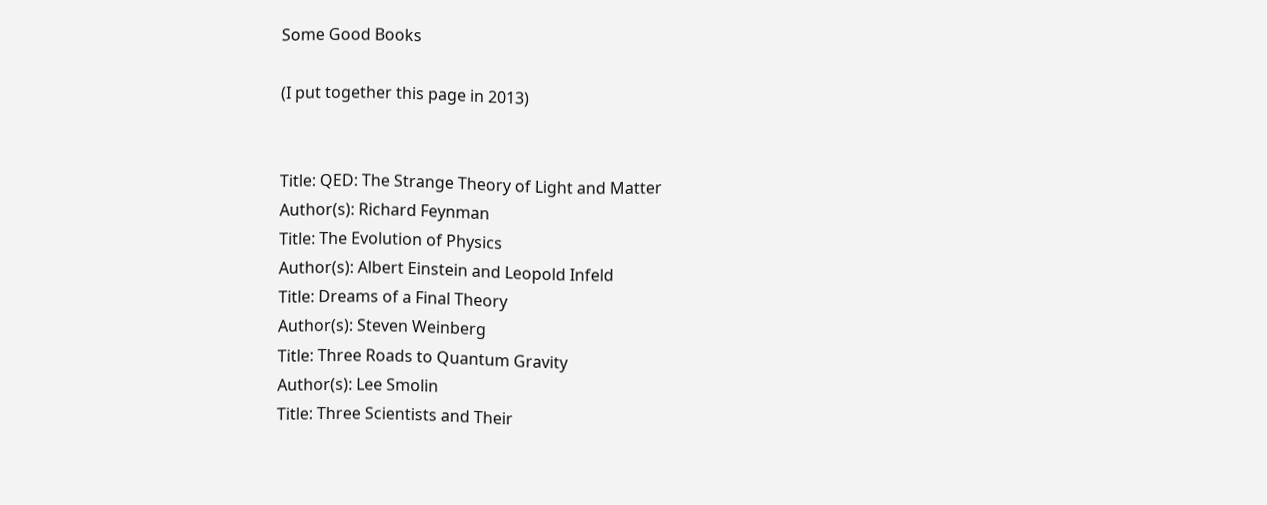Some Good Books

(I put together this page in 2013)


Title: QED: The Strange Theory of Light and Matter
Author(s): Richard Feynman
Title: The Evolution of Physics
Author(s): Albert Einstein and Leopold Infeld
Title: Dreams of a Final Theory
Author(s): Steven Weinberg
Title: Three Roads to Quantum Gravity
Author(s): Lee Smolin
Title: Three Scientists and Their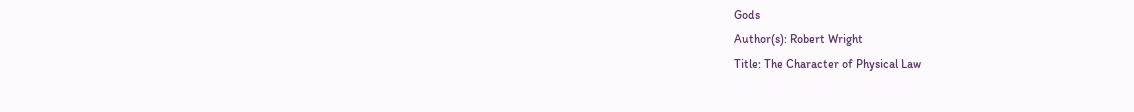Gods
Author(s): Robert Wright
Title: The Character of Physical Law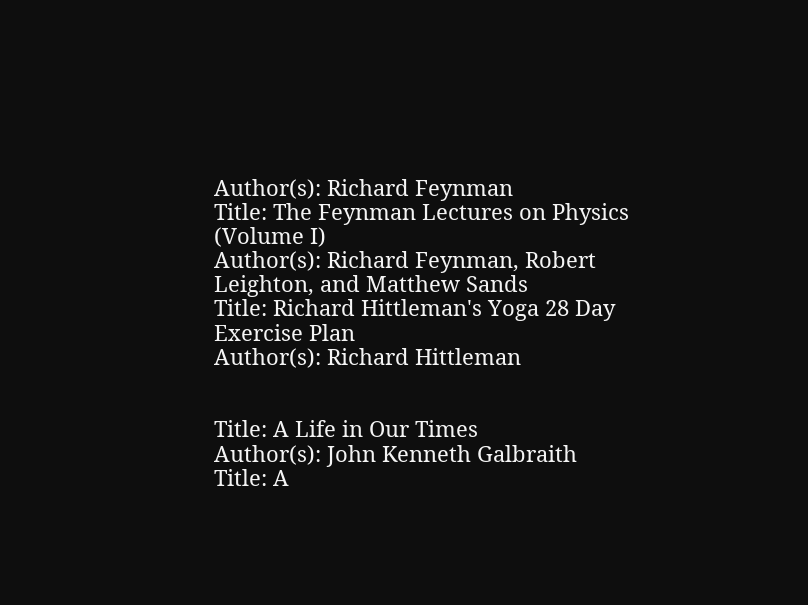Author(s): Richard Feynman
Title: The Feynman Lectures on Physics (Volume I)
Author(s): Richard Feynman, Robert Leighton, and Matthew Sands
Title: Richard Hittleman's Yoga 28 Day Exercise Plan
Author(s): Richard Hittleman


Title: A Life in Our Times
Author(s): John Kenneth Galbraith
Title: A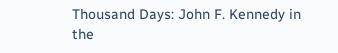Thousand Days: John F. Kennedy in the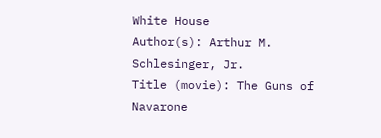White House
Author(s): Arthur M. Schlesinger, Jr.
Title (movie): The Guns of Navarone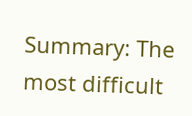Summary: The most difficult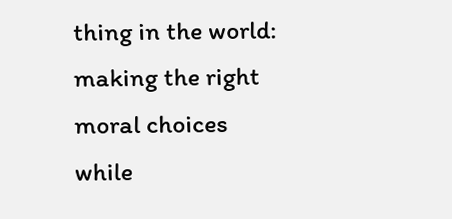thing in the world: making the right moral choices while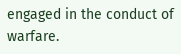engaged in the conduct of warfare.